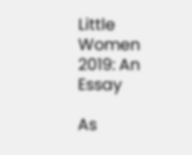Little Women 2019: An Essay

As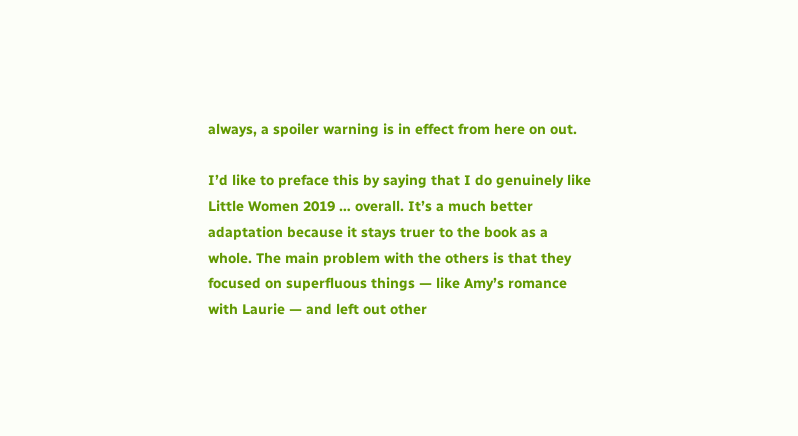always, a spoiler warning is in effect from here on out.

I’d like to preface this by saying that I do genuinely like Little Women 2019 … overall. It’s a much better adaptation because it stays truer to the book as a whole. The main problem with the others is that they focused on superfluous things — like Amy’s romance with Laurie — and left out other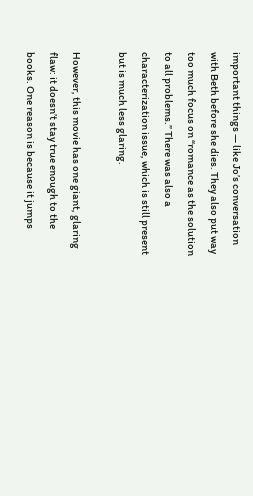important things — like Jo’s conversation with Beth before she dies. They also put way too much focus on “romance as the solution to all problems.” There was also a characterization issue, which is still present but is much less glaring.

However, this movie has one giant, glaring flaw: it doesn’t stay true enough to the books. One reason is because it jumps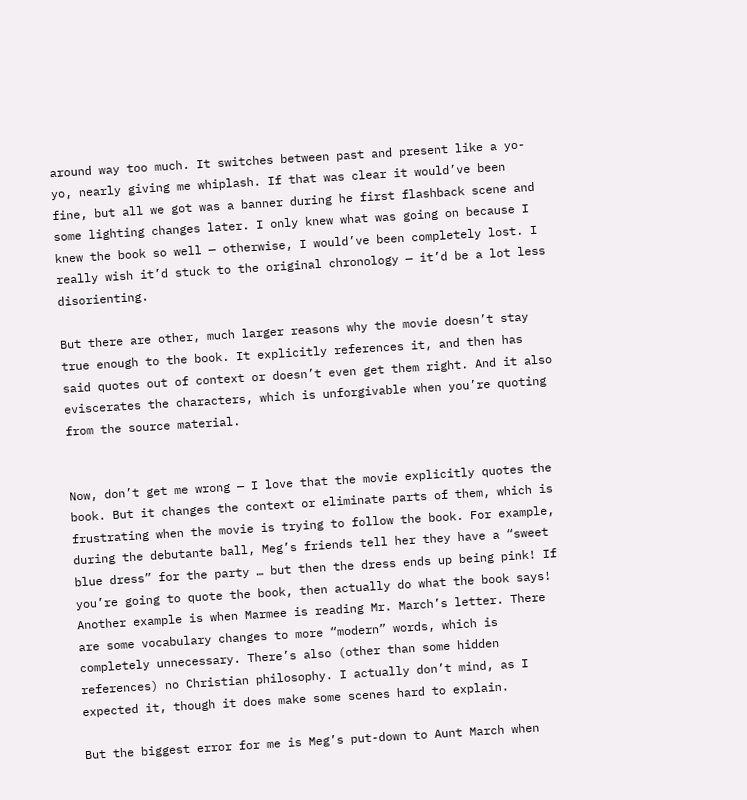around way too much. It switches between past and present like a yo-yo, nearly giving me whiplash. If that was clear it would’ve been fine, but all we got was a banner during he first flashback scene and some lighting changes later. I only knew what was going on because I knew the book so well — otherwise, I would’ve been completely lost. I really wish it’d stuck to the original chronology — it’d be a lot less disorienting.

But there are other, much larger reasons why the movie doesn’t stay true enough to the book. It explicitly references it, and then has said quotes out of context or doesn’t even get them right. And it also eviscerates the characters, which is unforgivable when you’re quoting from the source material.


Now, don’t get me wrong — I love that the movie explicitly quotes the book. But it changes the context or eliminate parts of them, which is frustrating when the movie is trying to follow the book. For example, during the debutante ball, Meg’s friends tell her they have a “sweet blue dress” for the party … but then the dress ends up being pink! If you’re going to quote the book, then actually do what the book says! Another example is when Marmee is reading Mr. March’s letter. There are some vocabulary changes to more “modern” words, which is completely unnecessary. There’s also (other than some hidden references) no Christian philosophy. I actually don’t mind, as I expected it, though it does make some scenes hard to explain.

But the biggest error for me is Meg’s put-down to Aunt March when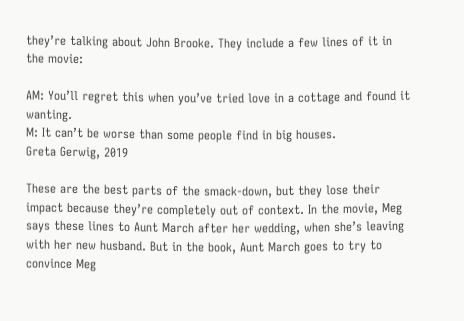they’re talking about John Brooke. They include a few lines of it in the movie:

AM: You’ll regret this when you’ve tried love in a cottage and found it wanting.
M: It can’t be worse than some people find in big houses.
Greta Gerwig, 2019

These are the best parts of the smack-down, but they lose their impact because they’re completely out of context. In the movie, Meg says these lines to Aunt March after her wedding, when she’s leaving with her new husband. But in the book, Aunt March goes to try to convince Meg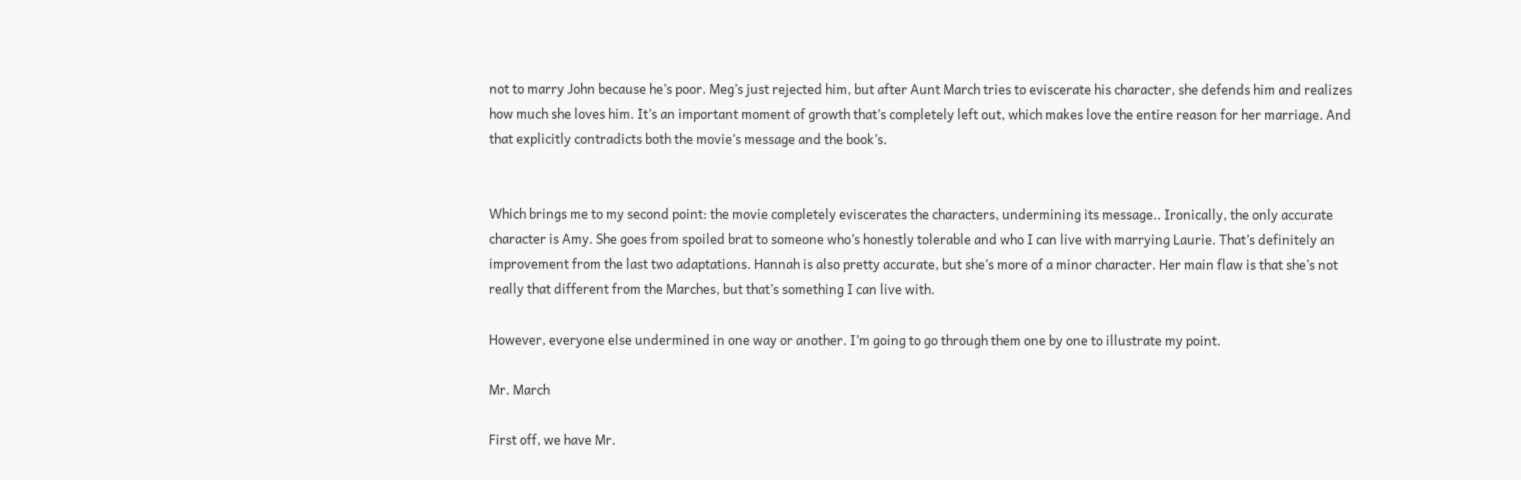not to marry John because he’s poor. Meg’s just rejected him, but after Aunt March tries to eviscerate his character, she defends him and realizes how much she loves him. It’s an important moment of growth that’s completely left out, which makes love the entire reason for her marriage. And that explicitly contradicts both the movie’s message and the book’s.


Which brings me to my second point: the movie completely eviscerates the characters, undermining its message.. Ironically, the only accurate character is Amy. She goes from spoiled brat to someone who’s honestly tolerable and who I can live with marrying Laurie. That’s definitely an improvement from the last two adaptations. Hannah is also pretty accurate, but she’s more of a minor character. Her main flaw is that she’s not really that different from the Marches, but that’s something I can live with.

However, everyone else undermined in one way or another. I’m going to go through them one by one to illustrate my point.

Mr. March

First off, we have Mr.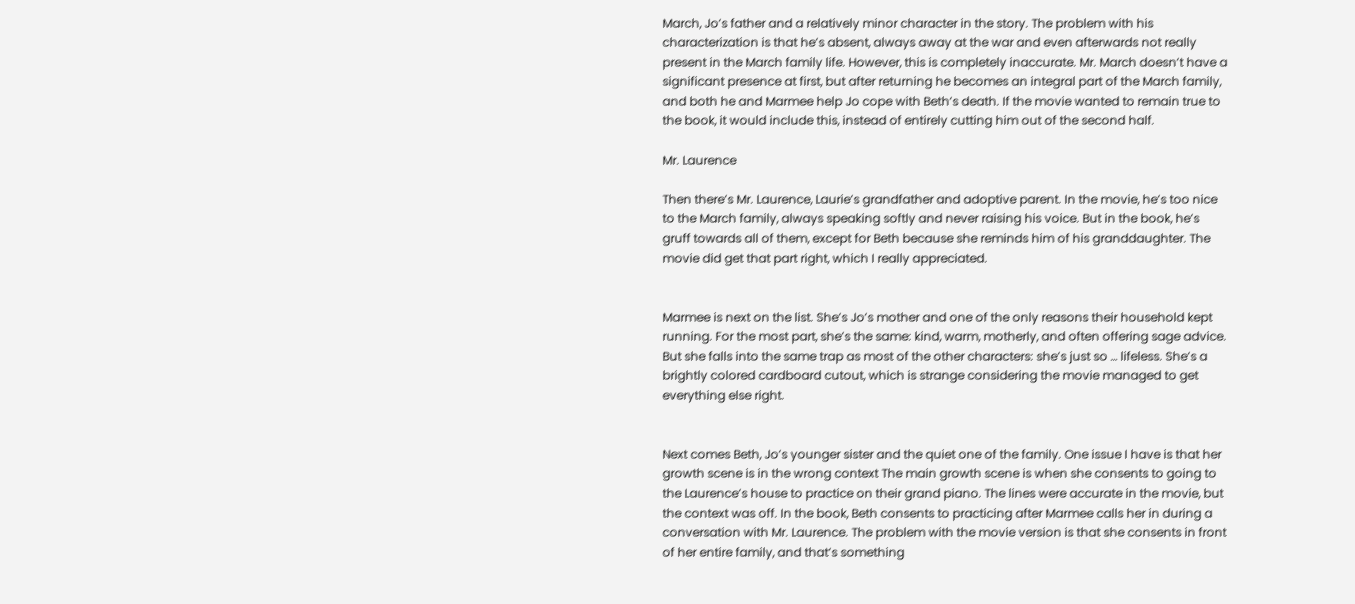March, Jo’s father and a relatively minor character in the story. The problem with his characterization is that he’s absent, always away at the war and even afterwards not really present in the March family life. However, this is completely inaccurate. Mr. March doesn’t have a significant presence at first, but after returning he becomes an integral part of the March family, and both he and Marmee help Jo cope with Beth’s death. If the movie wanted to remain true to the book, it would include this, instead of entirely cutting him out of the second half.

Mr. Laurence

Then there’s Mr. Laurence, Laurie’s grandfather and adoptive parent. In the movie, he’s too nice to the March family, always speaking softly and never raising his voice. But in the book, he’s gruff towards all of them, except for Beth because she reminds him of his granddaughter. The movie did get that part right, which I really appreciated.


Marmee is next on the list. She’s Jo’s mother and one of the only reasons their household kept running. For the most part, she’s the same: kind, warm, motherly, and often offering sage advice. But she falls into the same trap as most of the other characters: she’s just so … lifeless. She’s a brightly colored cardboard cutout, which is strange considering the movie managed to get everything else right.


Next comes Beth, Jo’s younger sister and the quiet one of the family. One issue I have is that her growth scene is in the wrong context The main growth scene is when she consents to going to the Laurence’s house to practice on their grand piano. The lines were accurate in the movie, but the context was off. In the book, Beth consents to practicing after Marmee calls her in during a conversation with Mr. Laurence. The problem with the movie version is that she consents in front of her entire family, and that’s something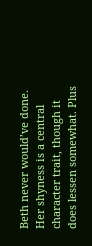Beth never would’ve done. Her shyness is a central character trait, though it does lessen somewhat. Plus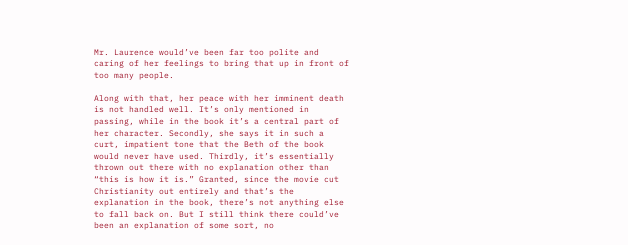Mr. Laurence would’ve been far too polite and caring of her feelings to bring that up in front of too many people.

Along with that, her peace with her imminent death is not handled well. It’s only mentioned in passing, while in the book it’s a central part of her character. Secondly, she says it in such a curt, impatient tone that the Beth of the book would never have used. Thirdly, it’s essentially thrown out there with no explanation other than “this is how it is.” Granted, since the movie cut Christianity out entirely and that’s the explanation in the book, there’s not anything else to fall back on. But I still think there could’ve been an explanation of some sort, no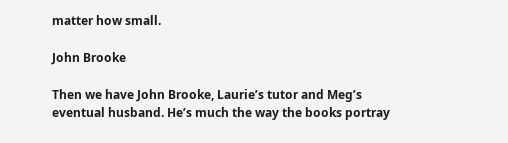matter how small.

John Brooke

Then we have John Brooke, Laurie’s tutor and Meg’s eventual husband. He’s much the way the books portray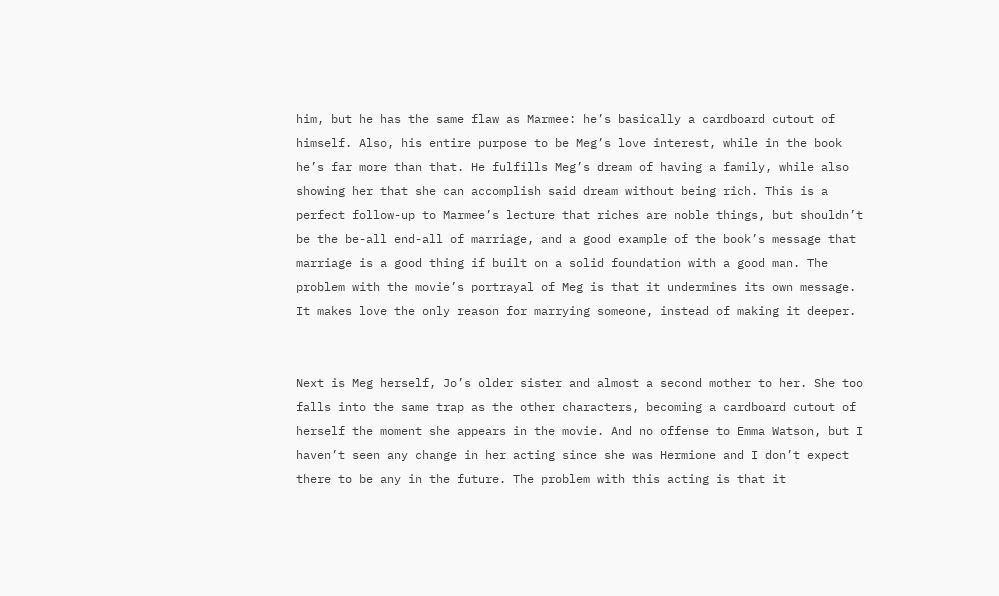him, but he has the same flaw as Marmee: he’s basically a cardboard cutout of himself. Also, his entire purpose to be Meg’s love interest, while in the book he’s far more than that. He fulfills Meg’s dream of having a family, while also showing her that she can accomplish said dream without being rich. This is a perfect follow-up to Marmee’s lecture that riches are noble things, but shouldn’t be the be-all end-all of marriage, and a good example of the book’s message that marriage is a good thing if built on a solid foundation with a good man. The problem with the movie’s portrayal of Meg is that it undermines its own message. It makes love the only reason for marrying someone, instead of making it deeper.


Next is Meg herself, Jo’s older sister and almost a second mother to her. She too falls into the same trap as the other characters, becoming a cardboard cutout of herself the moment she appears in the movie. And no offense to Emma Watson, but I haven’t seen any change in her acting since she was Hermione and I don’t expect there to be any in the future. The problem with this acting is that it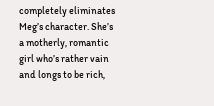completely eliminates Meg’s character. She’s a motherly, romantic girl who’s rather vain and longs to be rich,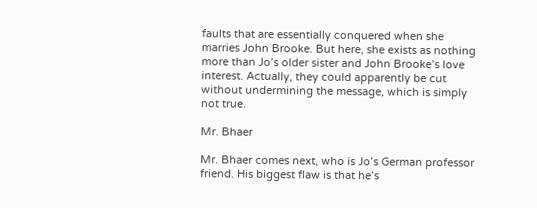faults that are essentially conquered when she marries John Brooke. But here, she exists as nothing more than Jo’s older sister and John Brooke’s love interest. Actually, they could apparently be cut without undermining the message, which is simply not true.

Mr. Bhaer

Mr. Bhaer comes next, who is Jo’s German professor friend. His biggest flaw is that he’s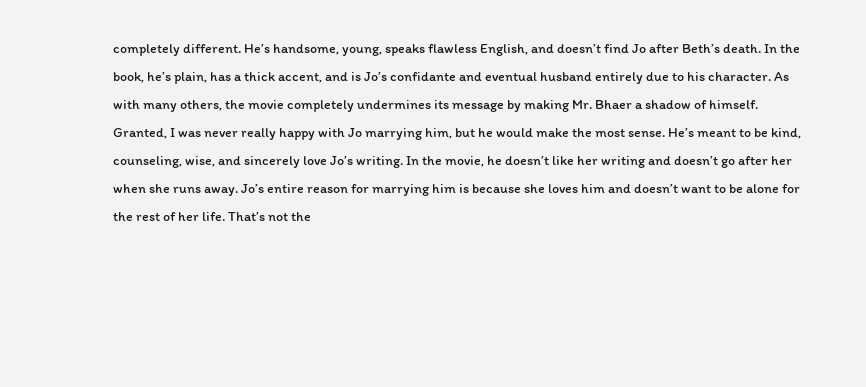completely different. He’s handsome, young, speaks flawless English, and doesn’t find Jo after Beth’s death. In the book, he’s plain, has a thick accent, and is Jo’s confidante and eventual husband entirely due to his character. As with many others, the movie completely undermines its message by making Mr. Bhaer a shadow of himself. Granted, I was never really happy with Jo marrying him, but he would make the most sense. He’s meant to be kind, counseling, wise, and sincerely love Jo’s writing. In the movie, he doesn’t like her writing and doesn’t go after her when she runs away. Jo’s entire reason for marrying him is because she loves him and doesn’t want to be alone for the rest of her life. That’s not the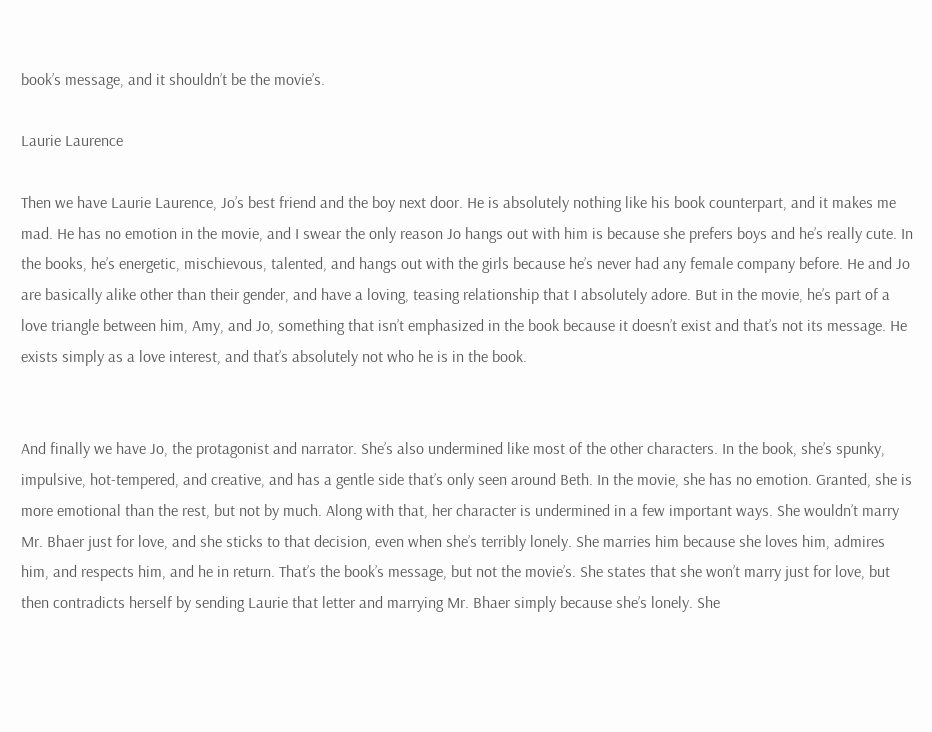book’s message, and it shouldn’t be the movie’s.

Laurie Laurence

Then we have Laurie Laurence, Jo’s best friend and the boy next door. He is absolutely nothing like his book counterpart, and it makes me mad. He has no emotion in the movie, and I swear the only reason Jo hangs out with him is because she prefers boys and he’s really cute. In the books, he’s energetic, mischievous, talented, and hangs out with the girls because he’s never had any female company before. He and Jo are basically alike other than their gender, and have a loving, teasing relationship that I absolutely adore. But in the movie, he’s part of a love triangle between him, Amy, and Jo, something that isn’t emphasized in the book because it doesn’t exist and that’s not its message. He exists simply as a love interest, and that’s absolutely not who he is in the book.


And finally we have Jo, the protagonist and narrator. She’s also undermined like most of the other characters. In the book, she’s spunky, impulsive, hot-tempered, and creative, and has a gentle side that’s only seen around Beth. In the movie, she has no emotion. Granted, she is more emotional than the rest, but not by much. Along with that, her character is undermined in a few important ways. She wouldn’t marry Mr. Bhaer just for love, and she sticks to that decision, even when she’s terribly lonely. She marries him because she loves him, admires him, and respects him, and he in return. That’s the book’s message, but not the movie’s. She states that she won’t marry just for love, but then contradicts herself by sending Laurie that letter and marrying Mr. Bhaer simply because she’s lonely. She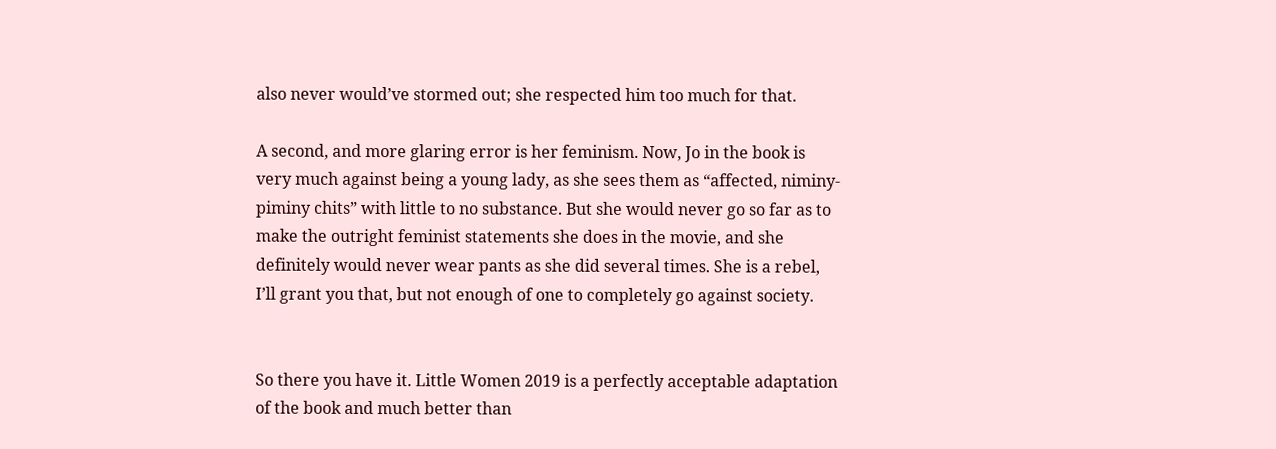also never would’ve stormed out; she respected him too much for that.

A second, and more glaring error is her feminism. Now, Jo in the book is very much against being a young lady, as she sees them as “affected, niminy-piminy chits” with little to no substance. But she would never go so far as to make the outright feminist statements she does in the movie, and she definitely would never wear pants as she did several times. She is a rebel, I’ll grant you that, but not enough of one to completely go against society.


So there you have it. Little Women 2019 is a perfectly acceptable adaptation of the book and much better than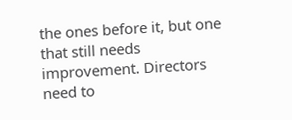the ones before it, but one that still needs improvement. Directors need to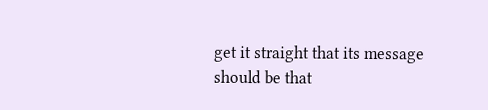get it straight that its message should be that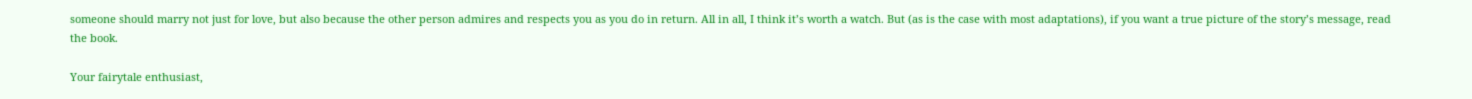someone should marry not just for love, but also because the other person admires and respects you as you do in return. All in all, I think it’s worth a watch. But (as is the case with most adaptations), if you want a true picture of the story’s message, read the book.

Your fairytale enthusiast,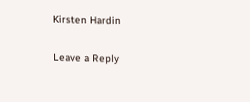Kirsten Hardin

Leave a Reply